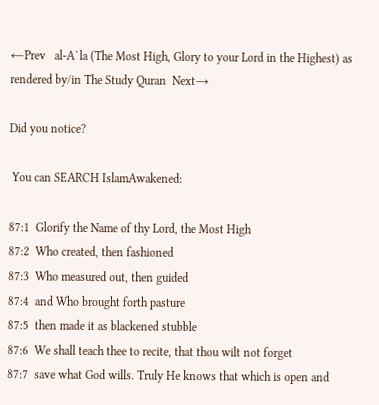←Prev   al-A`la (The Most High, Glory to your Lord in the Highest) as rendered by/in The Study Quran  Next→

Did you notice?

 You can SEARCH IslamAwakened:

87:1  Glorify the Name of thy Lord, the Most High
87:2  Who created, then fashioned
87:3  Who measured out, then guided
87:4  and Who brought forth pasture
87:5  then made it as blackened stubble
87:6  We shall teach thee to recite, that thou wilt not forget
87:7  save what God wills. Truly He knows that which is open and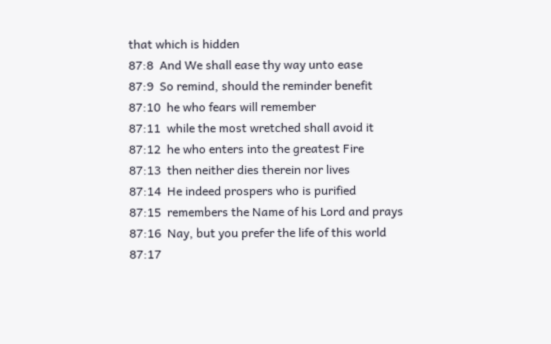that which is hidden
87:8  And We shall ease thy way unto ease
87:9  So remind, should the reminder benefit
87:10  he who fears will remember
87:11  while the most wretched shall avoid it
87:12  he who enters into the greatest Fire
87:13  then neither dies therein nor lives
87:14  He indeed prospers who is purified
87:15  remembers the Name of his Lord and prays
87:16  Nay, but you prefer the life of this world
87:17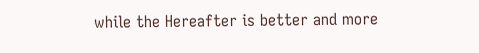while the Hereafter is better and more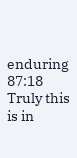enduring
87:18  Truly this is in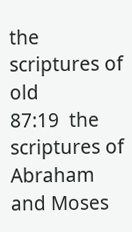the scriptures of old
87:19  the scriptures of Abraham and Moses